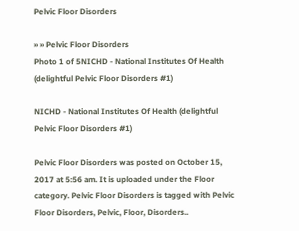Pelvic Floor Disorders

» » Pelvic Floor Disorders
Photo 1 of 5NICHD - National Institutes Of Health (delightful Pelvic Floor Disorders #1)

NICHD - National Institutes Of Health (delightful Pelvic Floor Disorders #1)

Pelvic Floor Disorders was posted on October 15, 2017 at 5:56 am. It is uploaded under the Floor category. Pelvic Floor Disorders is tagged with Pelvic Floor Disorders, Pelvic, Floor, Disorders..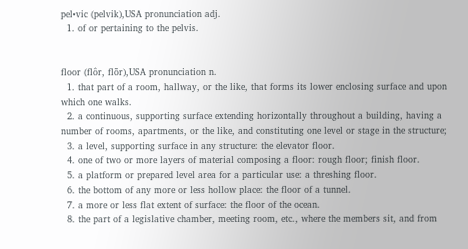pel•vic (pelvik),USA pronunciation adj.
  1. of or pertaining to the pelvis.


floor (flôr, flōr),USA pronunciation n.
  1. that part of a room, hallway, or the like, that forms its lower enclosing surface and upon which one walks.
  2. a continuous, supporting surface extending horizontally throughout a building, having a number of rooms, apartments, or the like, and constituting one level or stage in the structure;
  3. a level, supporting surface in any structure: the elevator floor.
  4. one of two or more layers of material composing a floor: rough floor; finish floor.
  5. a platform or prepared level area for a particular use: a threshing floor.
  6. the bottom of any more or less hollow place: the floor of a tunnel.
  7. a more or less flat extent of surface: the floor of the ocean.
  8. the part of a legislative chamber, meeting room, etc., where the members sit, and from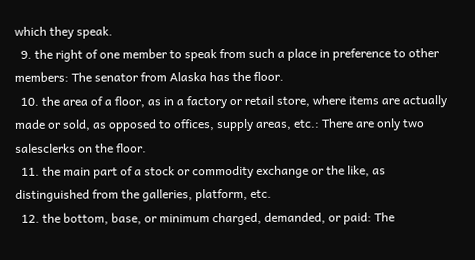which they speak.
  9. the right of one member to speak from such a place in preference to other members: The senator from Alaska has the floor.
  10. the area of a floor, as in a factory or retail store, where items are actually made or sold, as opposed to offices, supply areas, etc.: There are only two salesclerks on the floor.
  11. the main part of a stock or commodity exchange or the like, as distinguished from the galleries, platform, etc.
  12. the bottom, base, or minimum charged, demanded, or paid: The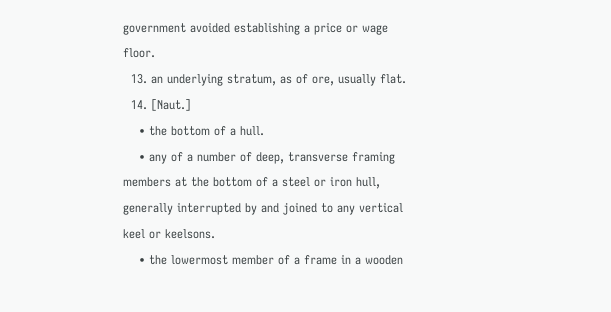government avoided establishing a price or wage floor.
  13. an underlying stratum, as of ore, usually flat.
  14. [Naut.]
    • the bottom of a hull.
    • any of a number of deep, transverse framing members at the bottom of a steel or iron hull, generally interrupted by and joined to any vertical keel or keelsons.
    • the lowermost member of a frame in a wooden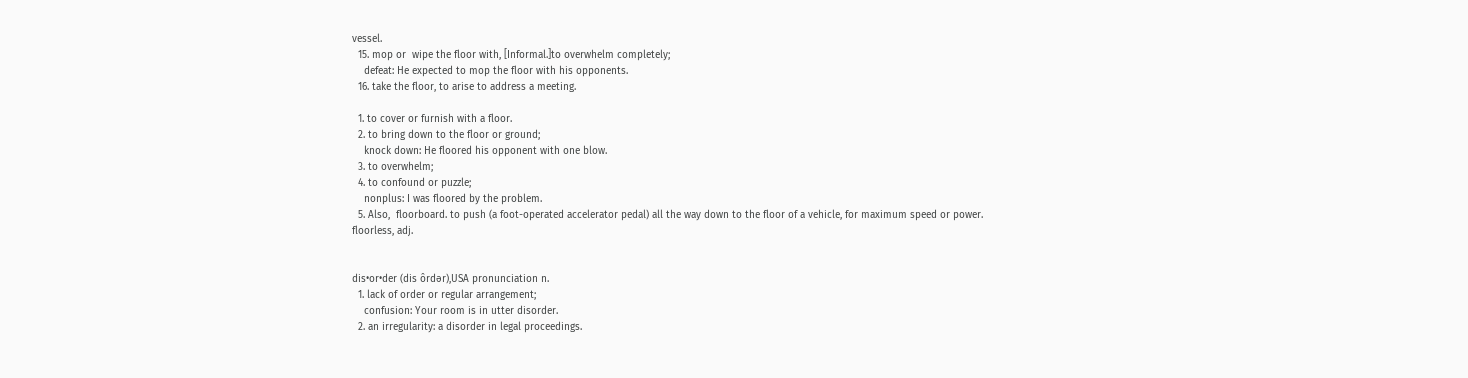vessel.
  15. mop or  wipe the floor with, [Informal.]to overwhelm completely;
    defeat: He expected to mop the floor with his opponents.
  16. take the floor, to arise to address a meeting.

  1. to cover or furnish with a floor.
  2. to bring down to the floor or ground;
    knock down: He floored his opponent with one blow.
  3. to overwhelm;
  4. to confound or puzzle;
    nonplus: I was floored by the problem.
  5. Also,  floorboard. to push (a foot-operated accelerator pedal) all the way down to the floor of a vehicle, for maximum speed or power.
floorless, adj.


dis•or•der (dis ôrdər),USA pronunciation n.
  1. lack of order or regular arrangement;
    confusion: Your room is in utter disorder.
  2. an irregularity: a disorder in legal proceedings.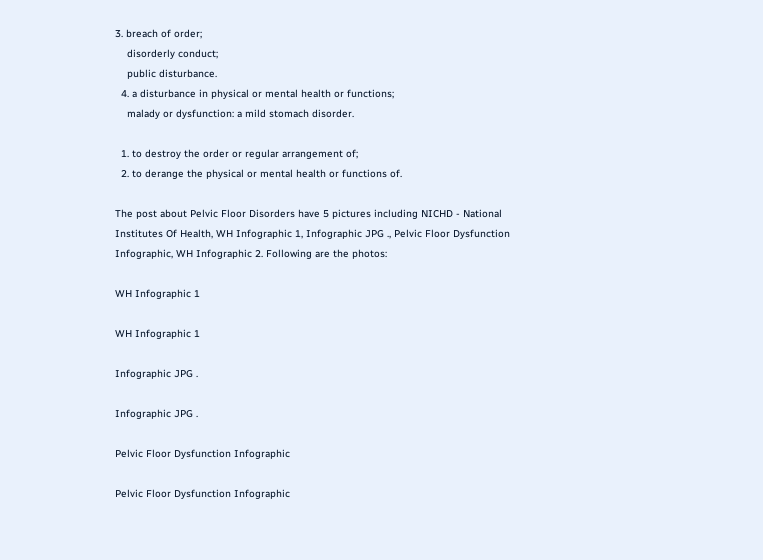3. breach of order;
    disorderly conduct;
    public disturbance.
  4. a disturbance in physical or mental health or functions;
    malady or dysfunction: a mild stomach disorder.

  1. to destroy the order or regular arrangement of;
  2. to derange the physical or mental health or functions of.

The post about Pelvic Floor Disorders have 5 pictures including NICHD - National Institutes Of Health, WH Infographic 1, Infographic JPG ., Pelvic Floor Dysfunction Infographic, WH Infographic 2. Following are the photos:

WH Infographic 1

WH Infographic 1

Infographic JPG .

Infographic JPG .

Pelvic Floor Dysfunction Infographic

Pelvic Floor Dysfunction Infographic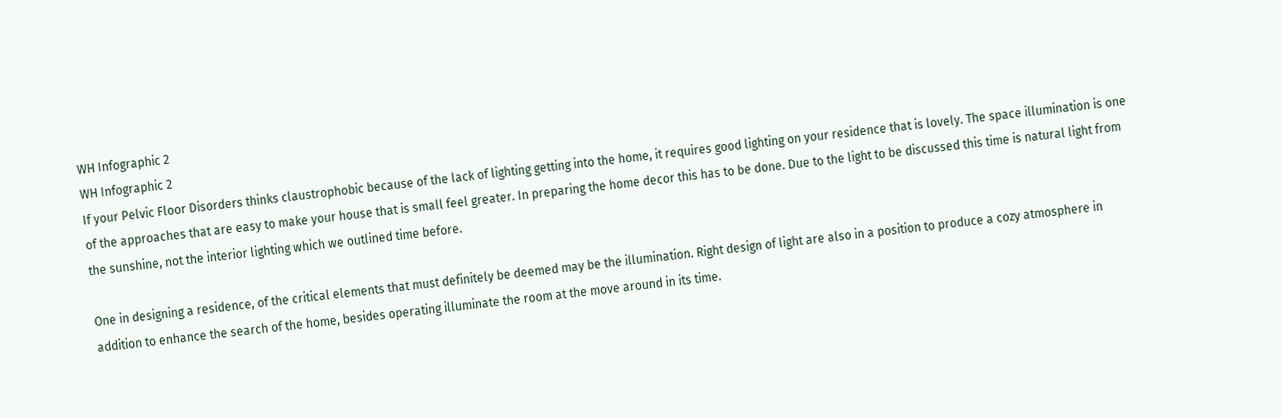WH Infographic 2
WH Infographic 2
If your Pelvic Floor Disorders thinks claustrophobic because of the lack of lighting getting into the home, it requires good lighting on your residence that is lovely. The space illumination is one of the approaches that are easy to make your house that is small feel greater. In preparing the home decor this has to be done. Due to the light to be discussed this time is natural light from the sunshine, not the interior lighting which we outlined time before.

One in designing a residence, of the critical elements that must definitely be deemed may be the illumination. Right design of light are also in a position to produce a cozy atmosphere in addition to enhance the search of the home, besides operating illuminate the room at the move around in its time.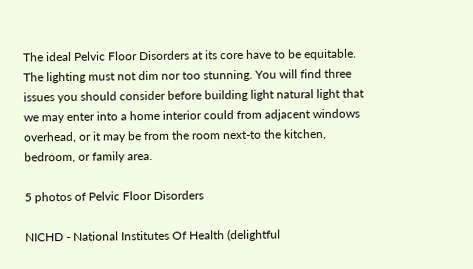The ideal Pelvic Floor Disorders at its core have to be equitable. The lighting must not dim nor too stunning. You will find three issues you should consider before building light natural light that we may enter into a home interior could from adjacent windows overhead, or it may be from the room next-to the kitchen, bedroom, or family area.

5 photos of Pelvic Floor Disorders

NICHD - National Institutes Of Health (delightful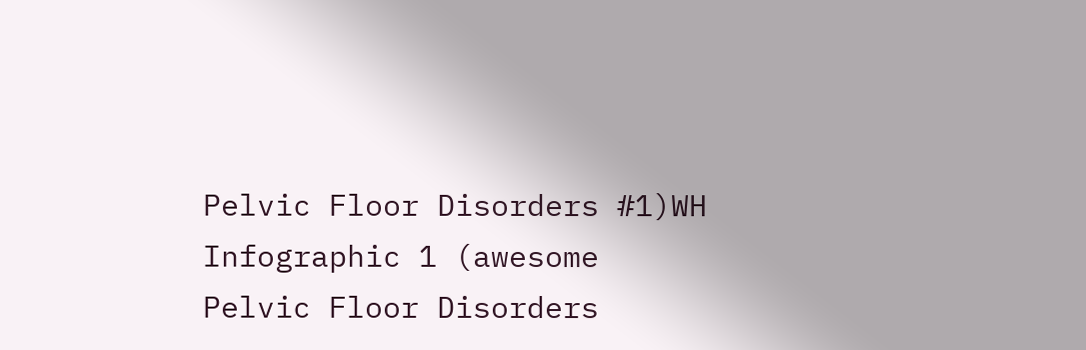Pelvic Floor Disorders #1)WH Infographic 1 (awesome Pelvic Floor Disorders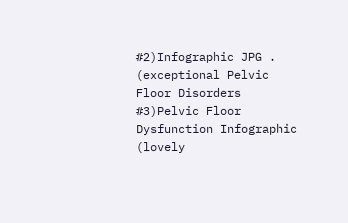#2)Infographic JPG . (exceptional Pelvic Floor Disorders #3)Pelvic Floor Dysfunction Infographic (lovely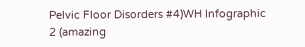Pelvic Floor Disorders #4)WH Infographic 2 (amazing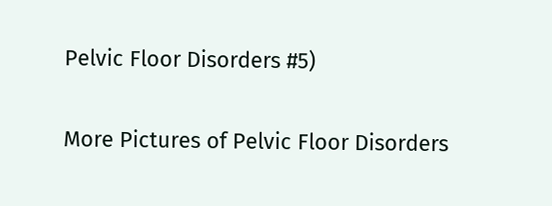Pelvic Floor Disorders #5)

More Pictures of Pelvic Floor Disorders